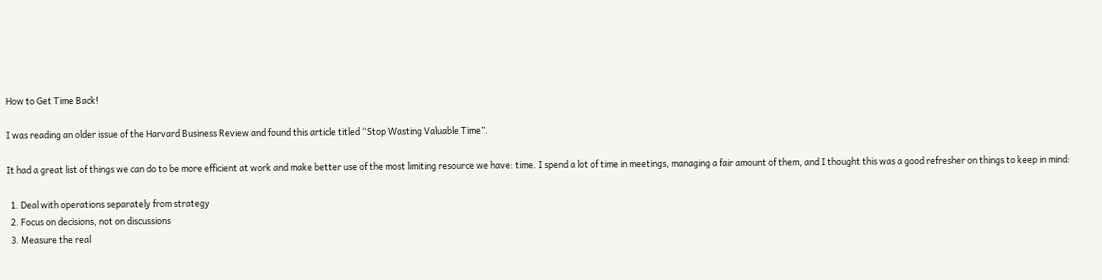How to Get Time Back!

I was reading an older issue of the Harvard Business Review and found this article titled “Stop Wasting Valuable Time”.

It had a great list of things we can do to be more efficient at work and make better use of the most limiting resource we have: time. I spend a lot of time in meetings, managing a fair amount of them, and I thought this was a good refresher on things to keep in mind:

  1. Deal with operations separately from strategy
  2. Focus on decisions, not on discussions
  3. Measure the real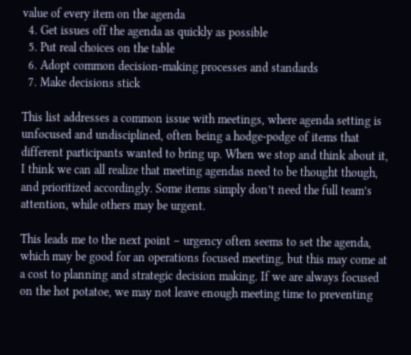value of every item on the agenda
  4. Get issues off the agenda as quickly as possible
  5. Put real choices on the table
  6. Adopt common decision-making processes and standards
  7. Make decisions stick

This list addresses a common issue with meetings, where agenda setting is unfocused and undisciplined, often being a hodge-podge of items that different participants wanted to bring up. When we stop and think about it, I think we can all realize that meeting agendas need to be thought though, and prioritized accordingly. Some items simply don’t need the full team’s attention, while others may be urgent.

This leads me to the next point – urgency often seems to set the agenda, which may be good for an operations focused meeting, but this may come at a cost to planning and strategic decision making. If we are always focused on the hot potatoe, we may not leave enough meeting time to preventing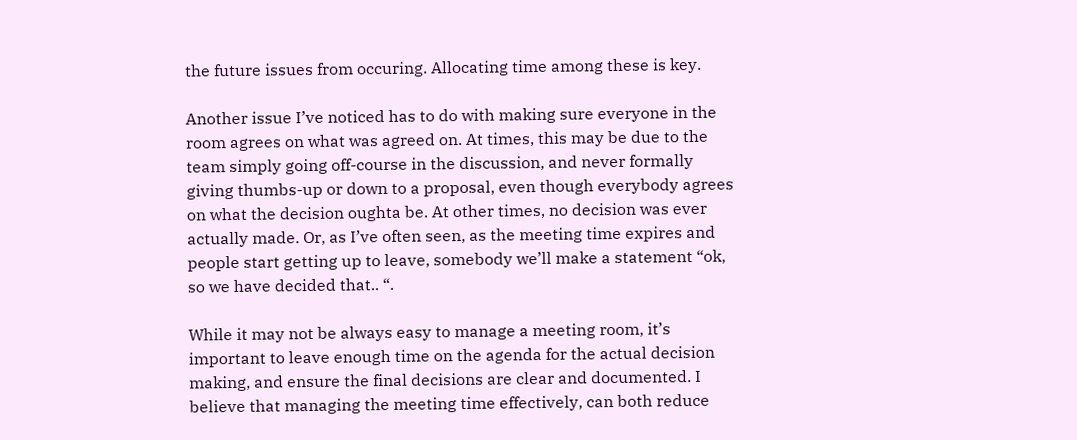the future issues from occuring. Allocating time among these is key.

Another issue I’ve noticed has to do with making sure everyone in the room agrees on what was agreed on. At times, this may be due to the team simply going off-course in the discussion, and never formally giving thumbs-up or down to a proposal, even though everybody agrees on what the decision oughta be. At other times, no decision was ever actually made. Or, as I’ve often seen, as the meeting time expires and people start getting up to leave, somebody we’ll make a statement “ok, so we have decided that.. “.

While it may not be always easy to manage a meeting room, it’s important to leave enough time on the agenda for the actual decision making, and ensure the final decisions are clear and documented. I believe that managing the meeting time effectively, can both reduce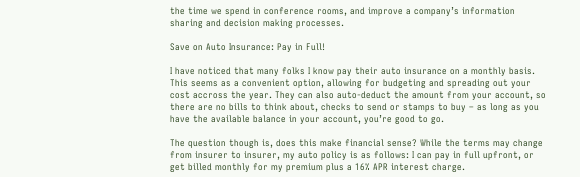the time we spend in conference rooms, and improve a company’s information sharing and decision making processes.

Save on Auto Insurance: Pay in Full!

I have noticed that many folks I know pay their auto insurance on a monthly basis. This seems as a convenient option, allowing for budgeting and spreading out your cost accross the year. They can also auto-deduct the amount from your account, so there are no bills to think about, checks to send or stamps to buy – as long as you have the available balance in your account, you’re good to go.

The question though is, does this make financial sense? While the terms may change from insurer to insurer, my auto policy is as follows: I can pay in full upfront, or get billed monthly for my premium plus a 16% APR interest charge.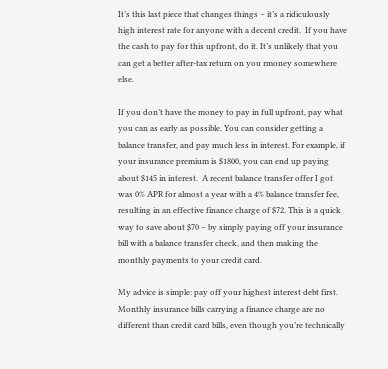It’s this last piece that changes things – it’s a ridiculously high interest rate for anyone with a decent credit.  If you have the cash to pay for this upfront, do it. It’s unlikely that you can get a better after-tax return on you rmoney somewhere else.

If you don’t have the money to pay in full upfront, pay what you can as early as possible. You can consider getting a balance transfer, and pay much less in interest. For example, if your insurance premium is $1800, you can end up paying about $145 in interest.  A recent balance transfer offer I got was 0% APR for almost a year with a 4% balance transfer fee, resulting in an effective finance charge of $72. This is a quick way to save about $70 – by simply paying off your insurance bill with a balance transfer check, and then making the monthly payments to your credit card.

My advice is simple: pay off your highest interest debt first. Monthly insurance bills carrying a finance charge are no different than credit card bills, even though you’re technically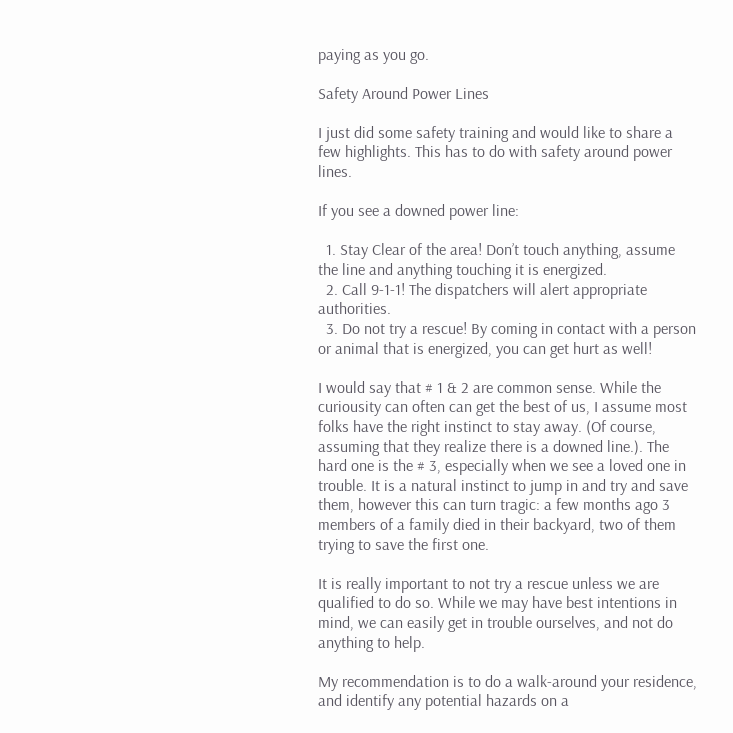paying as you go.

Safety Around Power Lines

I just did some safety training and would like to share a few highlights. This has to do with safety around power lines.

If you see a downed power line:

  1. Stay Clear of the area! Don’t touch anything, assume the line and anything touching it is energized.
  2. Call 9-1-1! The dispatchers will alert appropriate authorities.
  3. Do not try a rescue! By coming in contact with a person or animal that is energized, you can get hurt as well!

I would say that # 1 & 2 are common sense. While the curiousity can often can get the best of us, I assume most folks have the right instinct to stay away. (Of course, assuming that they realize there is a downed line.). The hard one is the # 3, especially when we see a loved one in trouble. It is a natural instinct to jump in and try and save them, however this can turn tragic: a few months ago 3 members of a family died in their backyard, two of them trying to save the first one.

It is really important to not try a rescue unless we are qualified to do so. While we may have best intentions in mind, we can easily get in trouble ourselves, and not do anything to help.

My recommendation is to do a walk-around your residence, and identify any potential hazards on a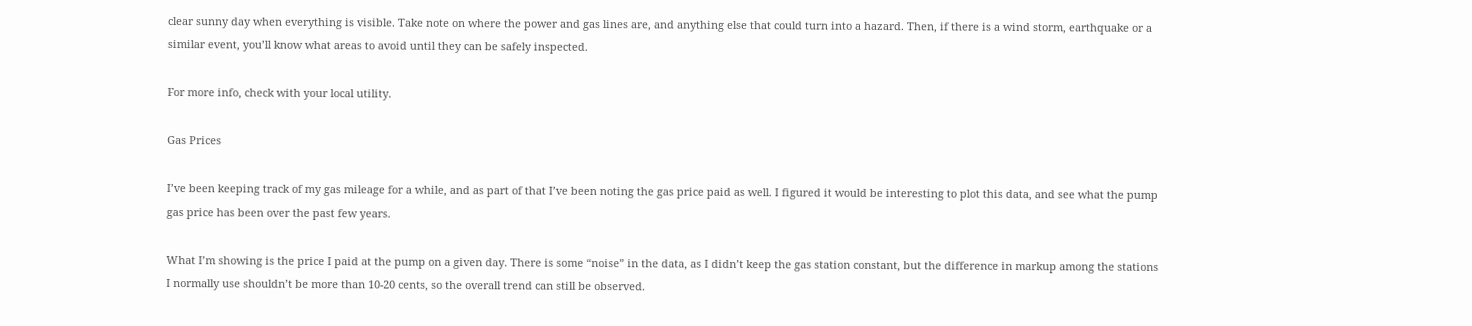clear sunny day when everything is visible. Take note on where the power and gas lines are, and anything else that could turn into a hazard. Then, if there is a wind storm, earthquake or a similar event, you’ll know what areas to avoid until they can be safely inspected.

For more info, check with your local utility.

Gas Prices

I’ve been keeping track of my gas mileage for a while, and as part of that I’ve been noting the gas price paid as well. I figured it would be interesting to plot this data, and see what the pump gas price has been over the past few years.

What I’m showing is the price I paid at the pump on a given day. There is some “noise” in the data, as I didn’t keep the gas station constant, but the difference in markup among the stations I normally use shouldn’t be more than 10-20 cents, so the overall trend can still be observed.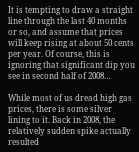It is tempting to draw a straight line through the last 40 months or so, and assume that prices will keep rising at about 50 cents per year. Of course, this is ignoring that significant dip you see in second half of 2008…

While most of us dread high gas prices, there is some silver lining to it. Back in 2008, the relatively sudden spike actually resulted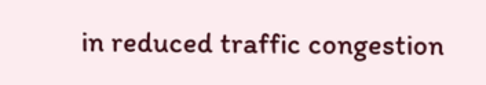in reduced traffic congestion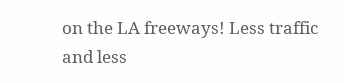on the LA freeways! Less traffic and less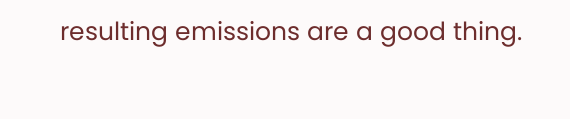resulting emissions are a good thing.